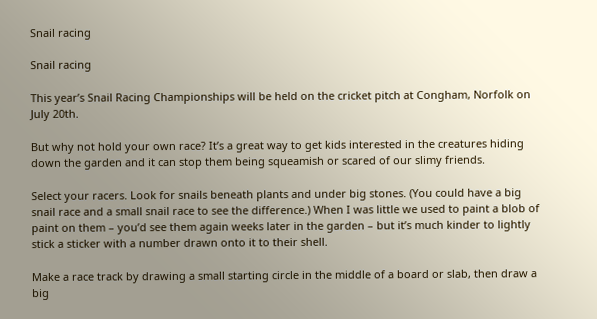Snail racing

Snail racing

This year’s Snail Racing Championships will be held on the cricket pitch at Congham, Norfolk on July 20th.

But why not hold your own race? It’s a great way to get kids interested in the creatures hiding down the garden and it can stop them being squeamish or scared of our slimy friends.

Select your racers. Look for snails beneath plants and under big stones. (You could have a big snail race and a small snail race to see the difference.) When I was little we used to paint a blob of paint on them – you’d see them again weeks later in the garden – but it’s much kinder to lightly stick a sticker with a number drawn onto it to their shell.

Make a race track by drawing a small starting circle in the middle of a board or slab, then draw a big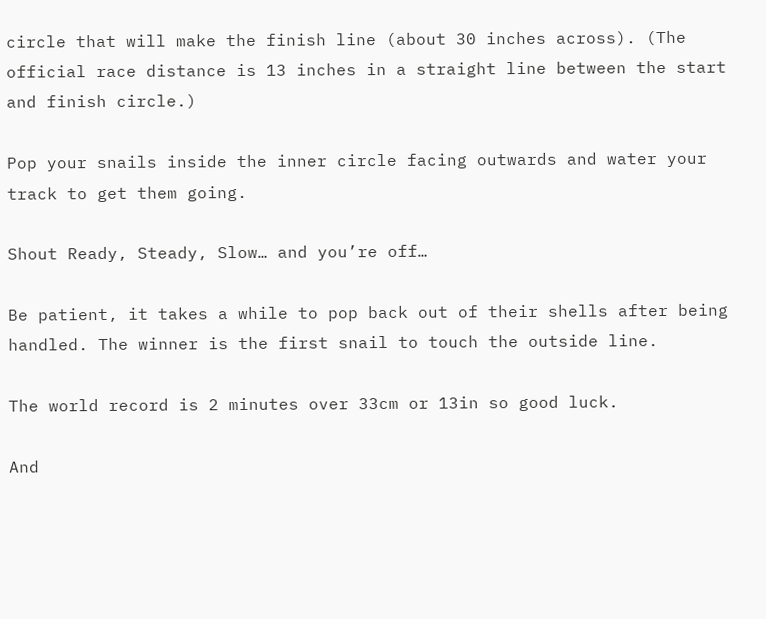circle that will make the finish line (about 30 inches across). (The official race distance is 13 inches in a straight line between the start and finish circle.)

Pop your snails inside the inner circle facing outwards and water your track to get them going.

Shout Ready, Steady, Slow… and you’re off…

Be patient, it takes a while to pop back out of their shells after being handled. The winner is the first snail to touch the outside line.

The world record is 2 minutes over 33cm or 13in so good luck.

And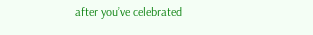after you’ve celebrated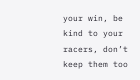your win, be kind to your racers, don’t keep them too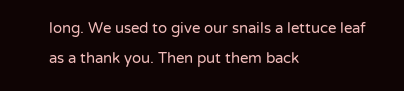long. We used to give our snails a lettuce leaf as a thank you. Then put them back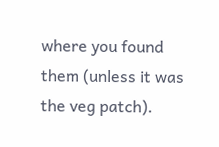where you found them (unless it was the veg patch).